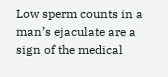Low sperm counts in a man’s ejaculate are a sign of the medical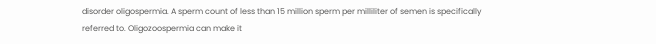disorder oligospermia. A sperm count of less than 15 million sperm per milliliter of semen is specifically referred to. Oligozoospermia can make it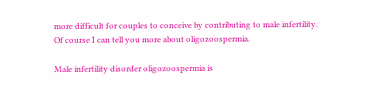more difficult for couples to conceive by contributing to male infertility.
Of course I can tell you more about oligozoospermia.

Male infertility disorder oligozoospermia is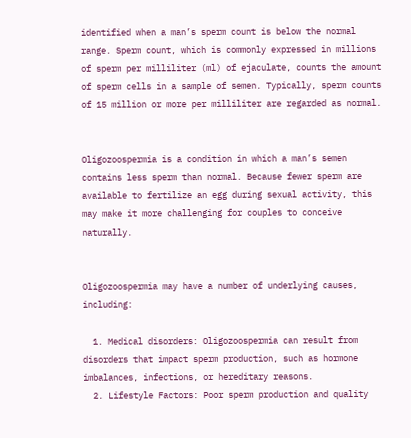identified when a man’s sperm count is below the normal range. Sperm count, which is commonly expressed in millions of sperm per milliliter (ml) of ejaculate, counts the amount of sperm cells in a sample of semen. Typically, sperm counts of 15 million or more per milliliter are regarded as normal.


Oligozoospermia is a condition in which a man’s semen contains less sperm than normal. Because fewer sperm are available to fertilize an egg during sexual activity, this may make it more challenging for couples to conceive naturally.


Oligozoospermia may have a number of underlying causes, including:

  1. Medical disorders: Oligozoospermia can result from disorders that impact sperm production, such as hormone imbalances, infections, or hereditary reasons.
  2. Lifestyle Factors: Poor sperm production and quality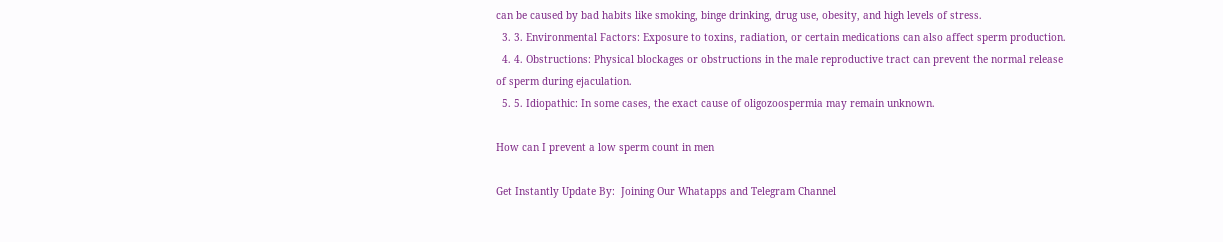can be caused by bad habits like smoking, binge drinking, drug use, obesity, and high levels of stress.
  3. 3. Environmental Factors: Exposure to toxins, radiation, or certain medications can also affect sperm production.
  4. 4. Obstructions: Physical blockages or obstructions in the male reproductive tract can prevent the normal release of sperm during ejaculation.
  5. 5. Idiopathic: In some cases, the exact cause of oligozoospermia may remain unknown.

How can I prevent a low sperm count in men

Get Instantly Update By:  Joining Our Whatapps and Telegram Channel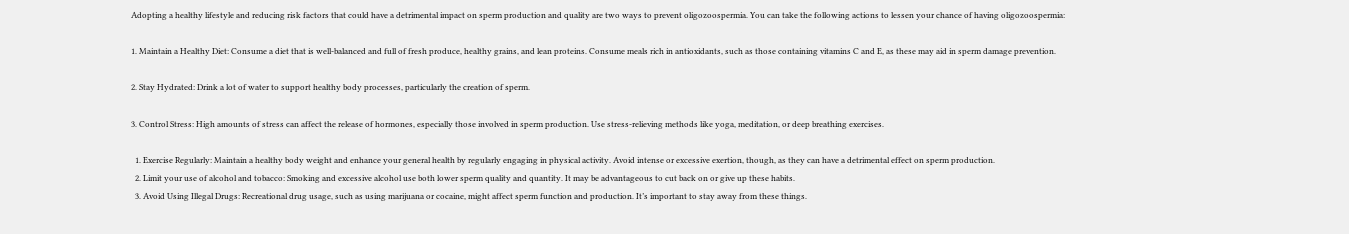Adopting a healthy lifestyle and reducing risk factors that could have a detrimental impact on sperm production and quality are two ways to prevent oligozoospermia. You can take the following actions to lessen your chance of having oligozoospermia:

1. Maintain a Healthy Diet: Consume a diet that is well-balanced and full of fresh produce, healthy grains, and lean proteins. Consume meals rich in antioxidants, such as those containing vitamins C and E, as these may aid in sperm damage prevention.

2. Stay Hydrated: Drink a lot of water to support healthy body processes, particularly the creation of sperm.

3. Control Stress: High amounts of stress can affect the release of hormones, especially those involved in sperm production. Use stress-relieving methods like yoga, meditation, or deep breathing exercises.

  1. Exercise Regularly: Maintain a healthy body weight and enhance your general health by regularly engaging in physical activity. Avoid intense or excessive exertion, though, as they can have a detrimental effect on sperm production.
  2. Limit your use of alcohol and tobacco: Smoking and excessive alcohol use both lower sperm quality and quantity. It may be advantageous to cut back on or give up these habits.
  3. Avoid Using Illegal Drugs: Recreational drug usage, such as using marijuana or cocaine, might affect sperm function and production. It’s important to stay away from these things.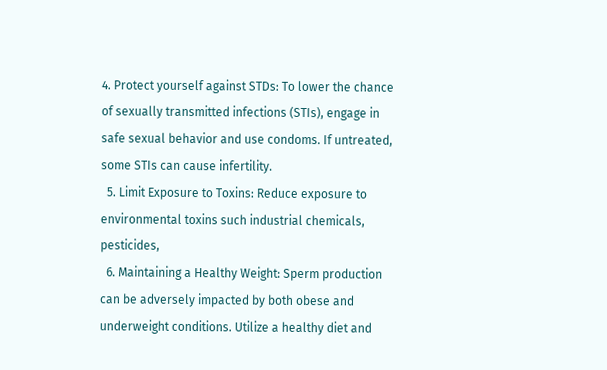4. Protect yourself against STDs: To lower the chance of sexually transmitted infections (STIs), engage in safe sexual behavior and use condoms. If untreated, some STIs can cause infertility.
  5. Limit Exposure to Toxins: Reduce exposure to environmental toxins such industrial chemicals, pesticides,
  6. Maintaining a Healthy Weight: Sperm production can be adversely impacted by both obese and underweight conditions. Utilize a healthy diet and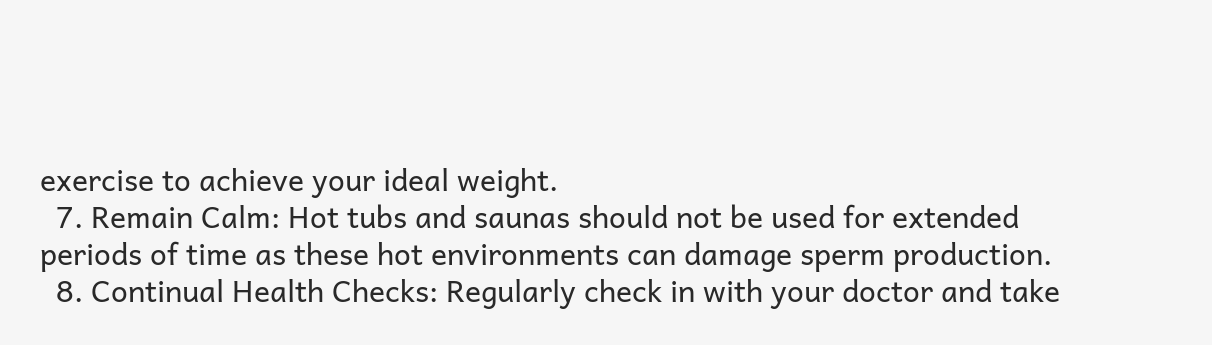exercise to achieve your ideal weight.
  7. Remain Calm: Hot tubs and saunas should not be used for extended periods of time as these hot environments can damage sperm production.
  8. Continual Health Checks: Regularly check in with your doctor and take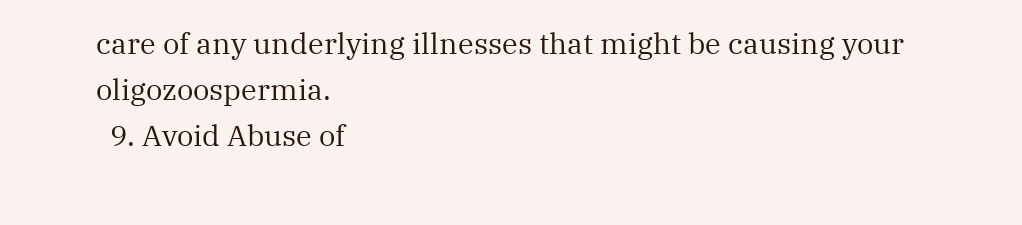care of any underlying illnesses that might be causing your oligozoospermia.
  9. Avoid Abuse of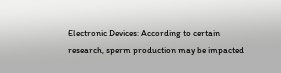Electronic Devices: According to certain research, sperm production may be impacted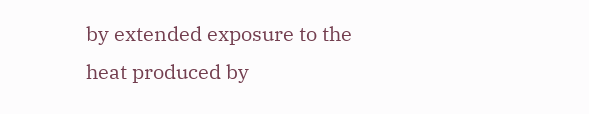by extended exposure to the heat produced by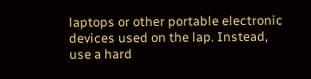laptops or other portable electronic devices used on the lap. Instead, use a hard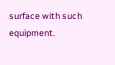surface with such equipment.